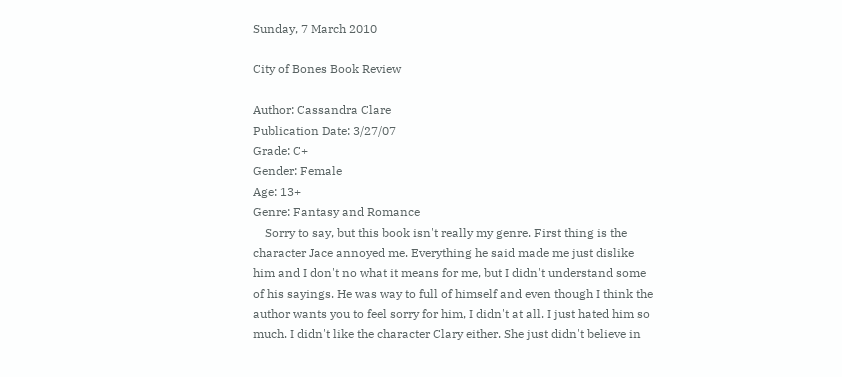Sunday, 7 March 2010

City of Bones Book Review

Author: Cassandra Clare
Publication Date: 3/27/07
Grade: C+
Gender: Female
Age: 13+
Genre: Fantasy and Romance
    Sorry to say, but this book isn't really my genre. First thing is the character Jace annoyed me. Everything he said made me just dislike him and I don't no what it means for me, but I didn't understand some of his sayings. He was way to full of himself and even though I think the author wants you to feel sorry for him, I didn't at all. I just hated him so much. I didn't like the character Clary either. She just didn't believe in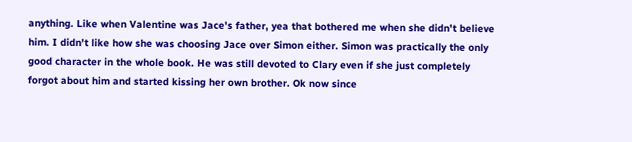anything. Like when Valentine was Jace's father, yea that bothered me when she didn't believe him. I didn't like how she was choosing Jace over Simon either. Simon was practically the only good character in the whole book. He was still devoted to Clary even if she just completely forgot about him and started kissing her own brother. Ok now since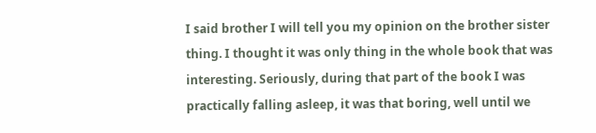I said brother I will tell you my opinion on the brother sister thing. I thought it was only thing in the whole book that was interesting. Seriously, during that part of the book I was practically falling asleep, it was that boring, well until we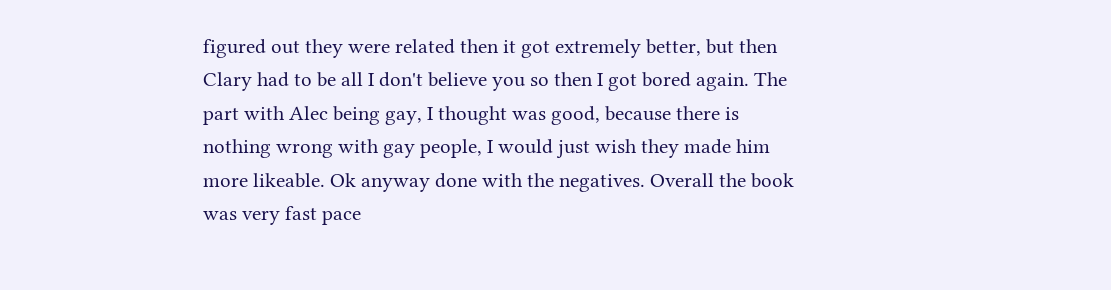figured out they were related then it got extremely better, but then Clary had to be all I don't believe you so then I got bored again. The part with Alec being gay, I thought was good, because there is nothing wrong with gay people, I would just wish they made him more likeable. Ok anyway done with the negatives. Overall the book was very fast pace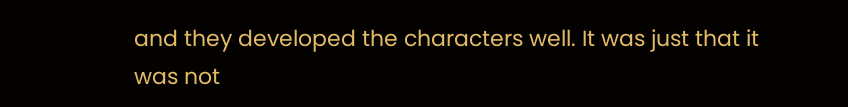and they developed the characters well. It was just that it was not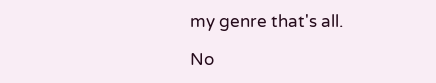my genre that's all.

No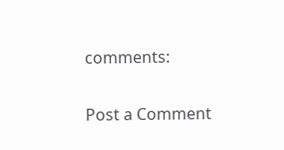comments:

Post a Comment